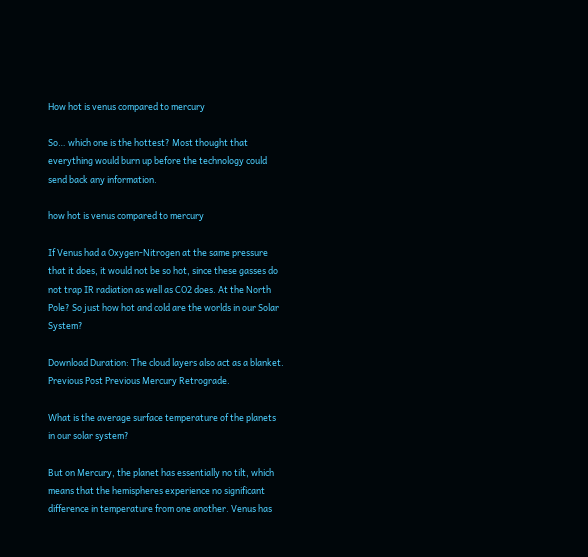How hot is venus compared to mercury

So… which one is the hottest? Most thought that everything would burn up before the technology could send back any information.

how hot is venus compared to mercury

If Venus had a Oxygen-Nitrogen at the same pressure that it does, it would not be so hot, since these gasses do not trap IR radiation as well as CO2 does. At the North Pole? So just how hot and cold are the worlds in our Solar System?

Download Duration: The cloud layers also act as a blanket. Previous Post Previous Mercury Retrograde.

What is the average surface temperature of the planets in our solar system?

But on Mercury, the planet has essentially no tilt, which means that the hemispheres experience no significant difference in temperature from one another. Venus has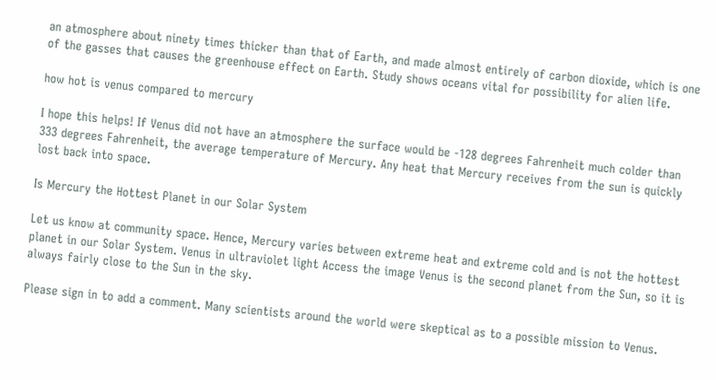an atmosphere about ninety times thicker than that of Earth, and made almost entirely of carbon dioxide, which is one of the gasses that causes the greenhouse effect on Earth. Study shows oceans vital for possibility for alien life.

how hot is venus compared to mercury

I hope this helps! If Venus did not have an atmosphere the surface would be -128 degrees Fahrenheit much colder than 333 degrees Fahrenheit, the average temperature of Mercury. Any heat that Mercury receives from the sun is quickly lost back into space.

Is Mercury the Hottest Planet in our Solar System

Let us know at community space. Hence, Mercury varies between extreme heat and extreme cold and is not the hottest planet in our Solar System. Venus in ultraviolet light Access the image Venus is the second planet from the Sun, so it is always fairly close to the Sun in the sky.

Please sign in to add a comment. Many scientists around the world were skeptical as to a possible mission to Venus.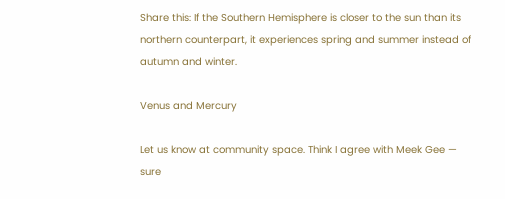Share this: If the Southern Hemisphere is closer to the sun than its northern counterpart, it experiences spring and summer instead of autumn and winter.

Venus and Mercury

Let us know at community space. Think I agree with Meek Gee — sure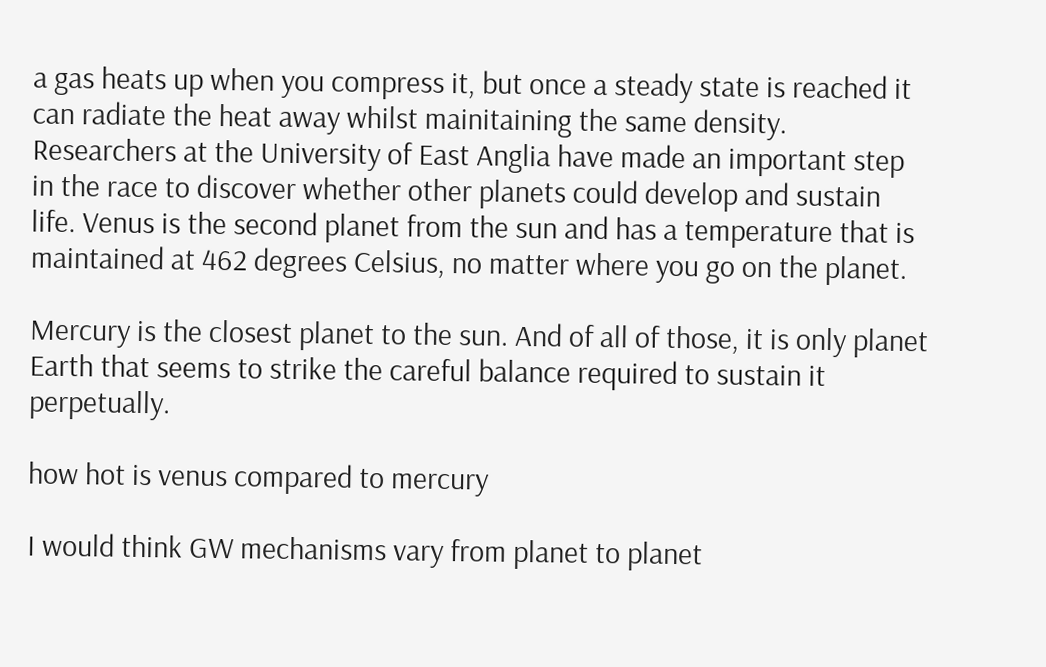a gas heats up when you compress it, but once a steady state is reached it can radiate the heat away whilst mainitaining the same density. Researchers at the University of East Anglia have made an important step in the race to discover whether other planets could develop and sustain life. Venus is the second planet from the sun and has a temperature that is maintained at 462 degrees Celsius, no matter where you go on the planet.

Mercury is the closest planet to the sun. And of all of those, it is only planet Earth that seems to strike the careful balance required to sustain it perpetually.

how hot is venus compared to mercury

I would think GW mechanisms vary from planet to planet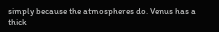simply because the atmospheres do. Venus has a thick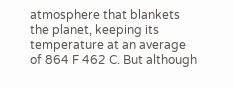atmosphere that blankets the planet, keeping its temperature at an average of 864 F 462 C. But although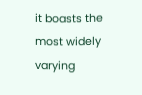it boasts the most widely varying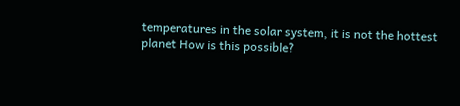temperatures in the solar system, it is not the hottest planet How is this possible?